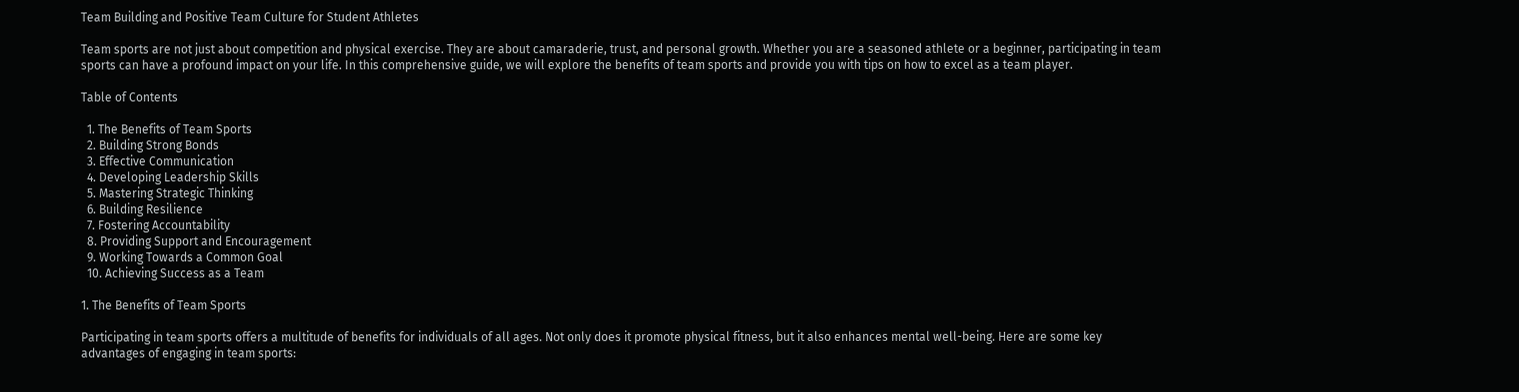Team Building and Positive Team Culture for Student Athletes

Team sports are not just about competition and physical exercise. They are about camaraderie, trust, and personal growth. Whether you are a seasoned athlete or a beginner, participating in team sports can have a profound impact on your life. In this comprehensive guide, we will explore the benefits of team sports and provide you with tips on how to excel as a team player.

Table of Contents

  1. The Benefits of Team Sports
  2. Building Strong Bonds
  3. Effective Communication
  4. Developing Leadership Skills
  5. Mastering Strategic Thinking
  6. Building Resilience
  7. Fostering Accountability
  8. Providing Support and Encouragement
  9. Working Towards a Common Goal
  10. Achieving Success as a Team

1. The Benefits of Team Sports

Participating in team sports offers a multitude of benefits for individuals of all ages. Not only does it promote physical fitness, but it also enhances mental well-being. Here are some key advantages of engaging in team sports: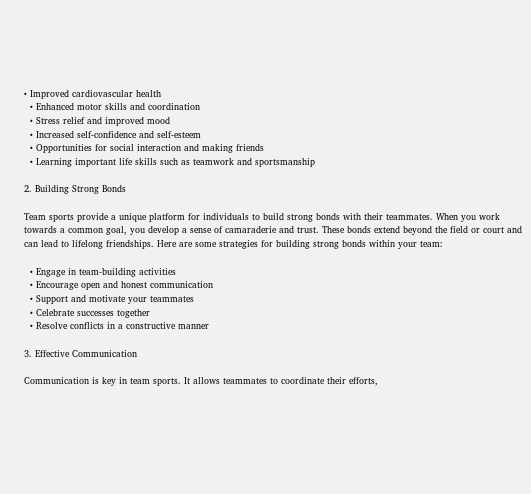• Improved cardiovascular health
  • Enhanced motor skills and coordination
  • Stress relief and improved mood
  • Increased self-confidence and self-esteem
  • Opportunities for social interaction and making friends
  • Learning important life skills such as teamwork and sportsmanship

2. Building Strong Bonds

Team sports provide a unique platform for individuals to build strong bonds with their teammates. When you work towards a common goal, you develop a sense of camaraderie and trust. These bonds extend beyond the field or court and can lead to lifelong friendships. Here are some strategies for building strong bonds within your team:

  • Engage in team-building activities
  • Encourage open and honest communication
  • Support and motivate your teammates
  • Celebrate successes together
  • Resolve conflicts in a constructive manner

3. Effective Communication

Communication is key in team sports. It allows teammates to coordinate their efforts,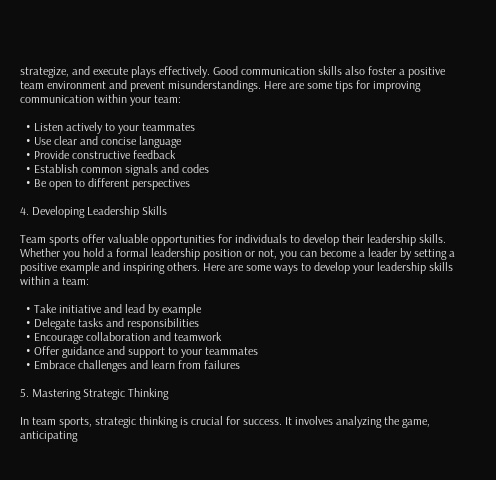strategize, and execute plays effectively. Good communication skills also foster a positive team environment and prevent misunderstandings. Here are some tips for improving communication within your team:

  • Listen actively to your teammates
  • Use clear and concise language
  • Provide constructive feedback
  • Establish common signals and codes
  • Be open to different perspectives

4. Developing Leadership Skills

Team sports offer valuable opportunities for individuals to develop their leadership skills. Whether you hold a formal leadership position or not, you can become a leader by setting a positive example and inspiring others. Here are some ways to develop your leadership skills within a team:

  • Take initiative and lead by example
  • Delegate tasks and responsibilities
  • Encourage collaboration and teamwork
  • Offer guidance and support to your teammates
  • Embrace challenges and learn from failures

5. Mastering Strategic Thinking

In team sports, strategic thinking is crucial for success. It involves analyzing the game, anticipating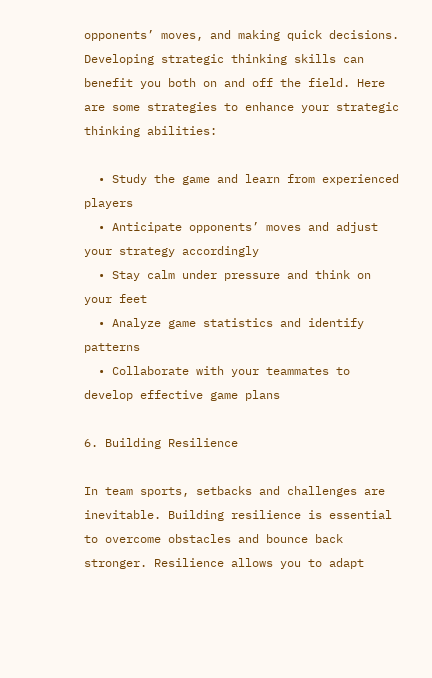opponents’ moves, and making quick decisions. Developing strategic thinking skills can benefit you both on and off the field. Here are some strategies to enhance your strategic thinking abilities:

  • Study the game and learn from experienced players
  • Anticipate opponents’ moves and adjust your strategy accordingly
  • Stay calm under pressure and think on your feet
  • Analyze game statistics and identify patterns
  • Collaborate with your teammates to develop effective game plans

6. Building Resilience

In team sports, setbacks and challenges are inevitable. Building resilience is essential to overcome obstacles and bounce back stronger. Resilience allows you to adapt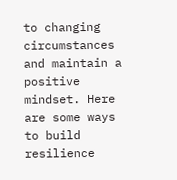to changing circumstances and maintain a positive mindset. Here are some ways to build resilience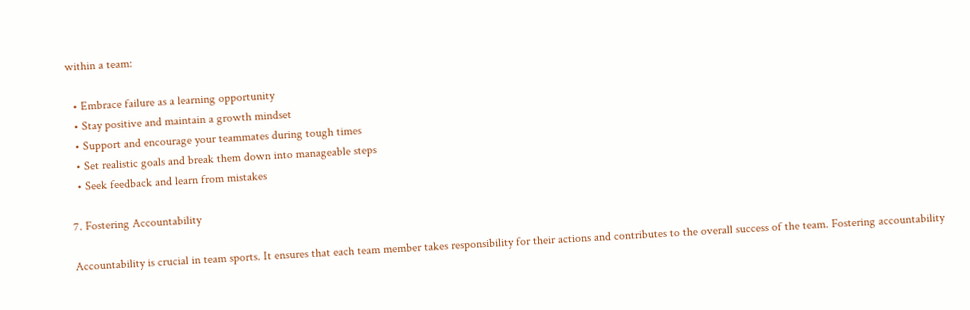within a team:

  • Embrace failure as a learning opportunity
  • Stay positive and maintain a growth mindset
  • Support and encourage your teammates during tough times
  • Set realistic goals and break them down into manageable steps
  • Seek feedback and learn from mistakes

7. Fostering Accountability

Accountability is crucial in team sports. It ensures that each team member takes responsibility for their actions and contributes to the overall success of the team. Fostering accountability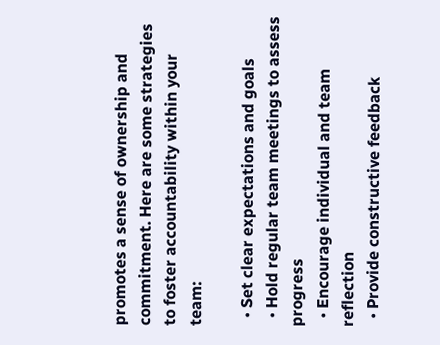promotes a sense of ownership and commitment. Here are some strategies to foster accountability within your team:

  • Set clear expectations and goals
  • Hold regular team meetings to assess progress
  • Encourage individual and team reflection
  • Provide constructive feedback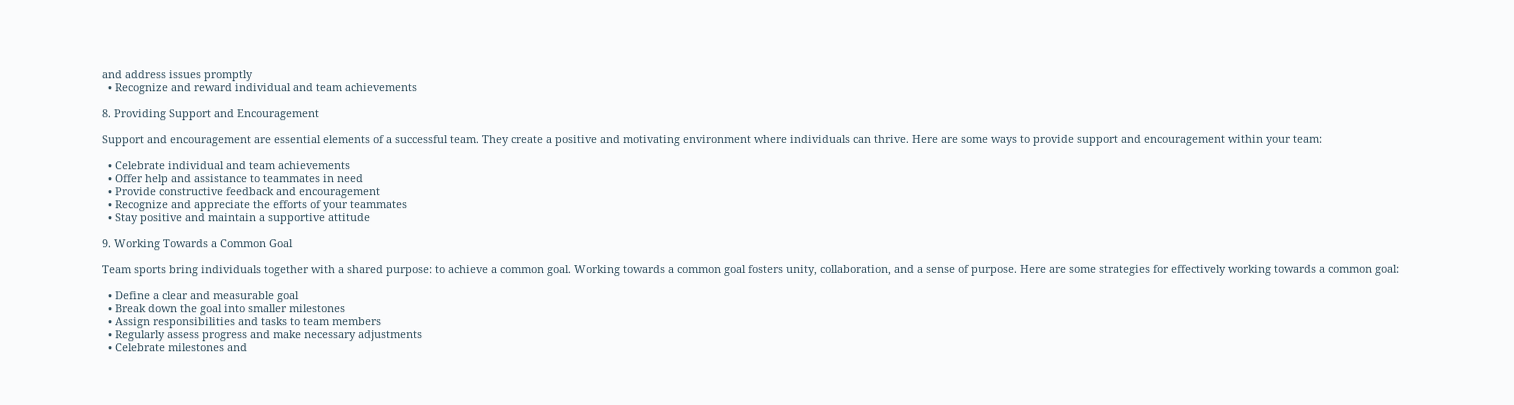and address issues promptly
  • Recognize and reward individual and team achievements

8. Providing Support and Encouragement

Support and encouragement are essential elements of a successful team. They create a positive and motivating environment where individuals can thrive. Here are some ways to provide support and encouragement within your team:

  • Celebrate individual and team achievements
  • Offer help and assistance to teammates in need
  • Provide constructive feedback and encouragement
  • Recognize and appreciate the efforts of your teammates
  • Stay positive and maintain a supportive attitude

9. Working Towards a Common Goal

Team sports bring individuals together with a shared purpose: to achieve a common goal. Working towards a common goal fosters unity, collaboration, and a sense of purpose. Here are some strategies for effectively working towards a common goal:

  • Define a clear and measurable goal
  • Break down the goal into smaller milestones
  • Assign responsibilities and tasks to team members
  • Regularly assess progress and make necessary adjustments
  • Celebrate milestones and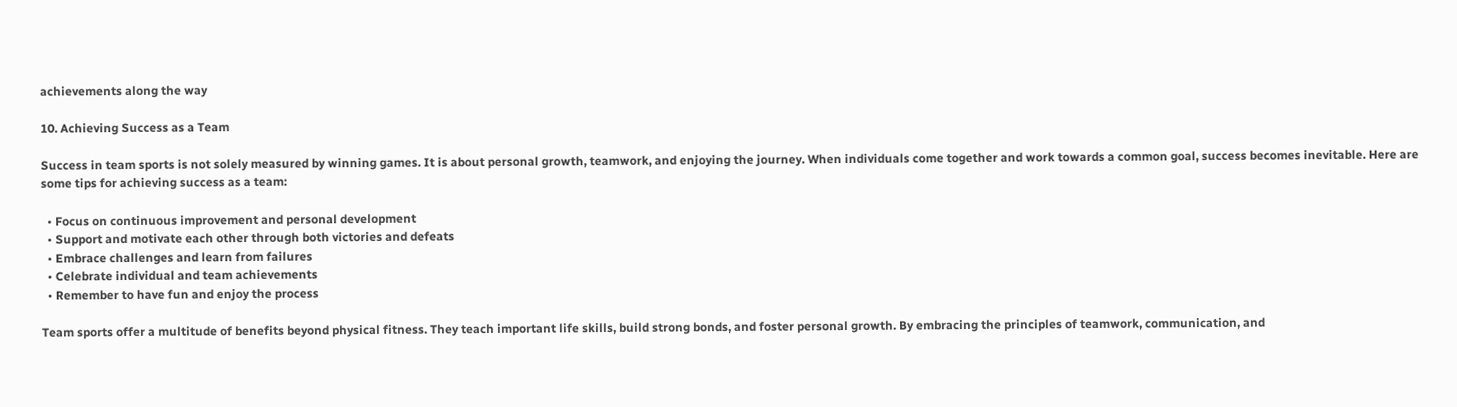achievements along the way

10. Achieving Success as a Team

Success in team sports is not solely measured by winning games. It is about personal growth, teamwork, and enjoying the journey. When individuals come together and work towards a common goal, success becomes inevitable. Here are some tips for achieving success as a team:

  • Focus on continuous improvement and personal development
  • Support and motivate each other through both victories and defeats
  • Embrace challenges and learn from failures
  • Celebrate individual and team achievements
  • Remember to have fun and enjoy the process

Team sports offer a multitude of benefits beyond physical fitness. They teach important life skills, build strong bonds, and foster personal growth. By embracing the principles of teamwork, communication, and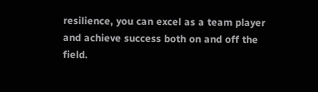resilience, you can excel as a team player and achieve success both on and off the field.